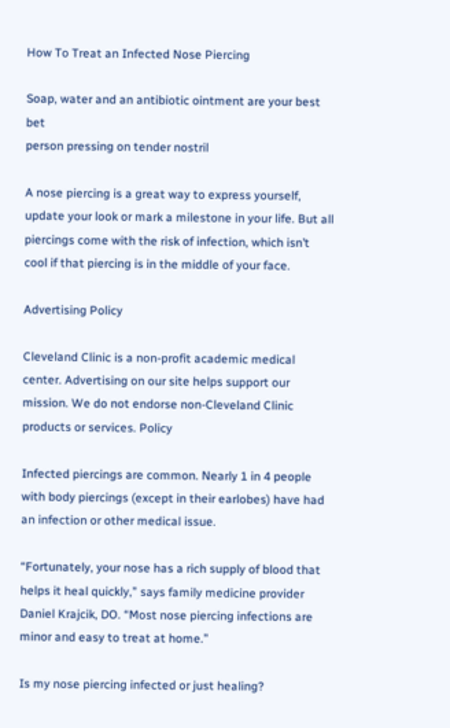How To Treat an Infected Nose Piercing

Soap, water and an antibiotic ointment are your best bet
person pressing on tender nostril

A nose piercing is a great way to express yourself, update your look or mark a milestone in your life. But all piercings come with the risk of infection, which isn’t cool if that piercing is in the middle of your face.

Advertising Policy

Cleveland Clinic is a non-profit academic medical center. Advertising on our site helps support our mission. We do not endorse non-Cleveland Clinic products or services. Policy

Infected piercings are common. Nearly 1 in 4 people with body piercings (except in their earlobes) have had an infection or other medical issue.

“Fortunately, your nose has a rich supply of blood that helps it heal quickly,” says family medicine provider Daniel Krajcik, DO. “Most nose piercing infections are minor and easy to treat at home.”

Is my nose piercing infected or just healing?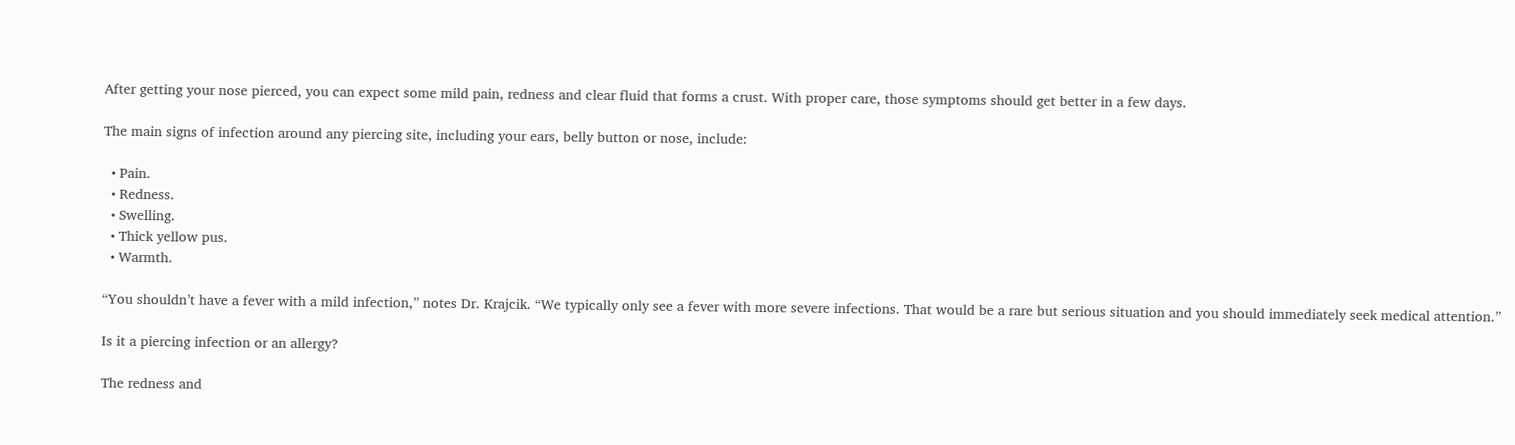After getting your nose pierced, you can expect some mild pain, redness and clear fluid that forms a crust. With proper care, those symptoms should get better in a few days.

The main signs of infection around any piercing site, including your ears, belly button or nose, include:

  • Pain.
  • Redness.
  • Swelling.
  • Thick yellow pus.
  • Warmth.

“You shouldn’t have a fever with a mild infection,” notes Dr. Krajcik. “We typically only see a fever with more severe infections. That would be a rare but serious situation and you should immediately seek medical attention.”

Is it a piercing infection or an allergy?

The redness and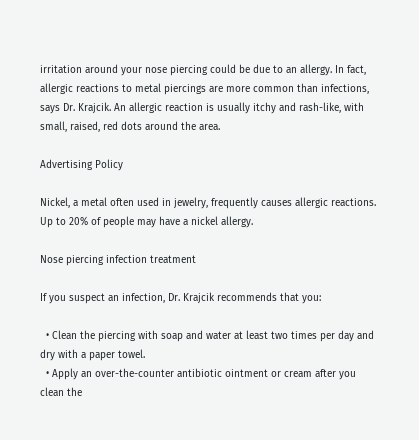irritation around your nose piercing could be due to an allergy. In fact, allergic reactions to metal piercings are more common than infections, says Dr. Krajcik. An allergic reaction is usually itchy and rash-like, with small, raised, red dots around the area.

Advertising Policy

Nickel, a metal often used in jewelry, frequently causes allergic reactions. Up to 20% of people may have a nickel allergy.

Nose piercing infection treatment

If you suspect an infection, Dr. Krajcik recommends that you:

  • Clean the piercing with soap and water at least two times per day and dry with a paper towel.
  • Apply an over-the-counter antibiotic ointment or cream after you clean the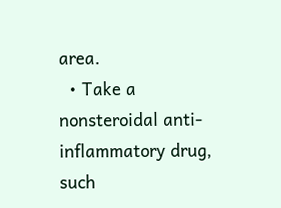area.
  • Take a nonsteroidal anti-inflammatory drug, such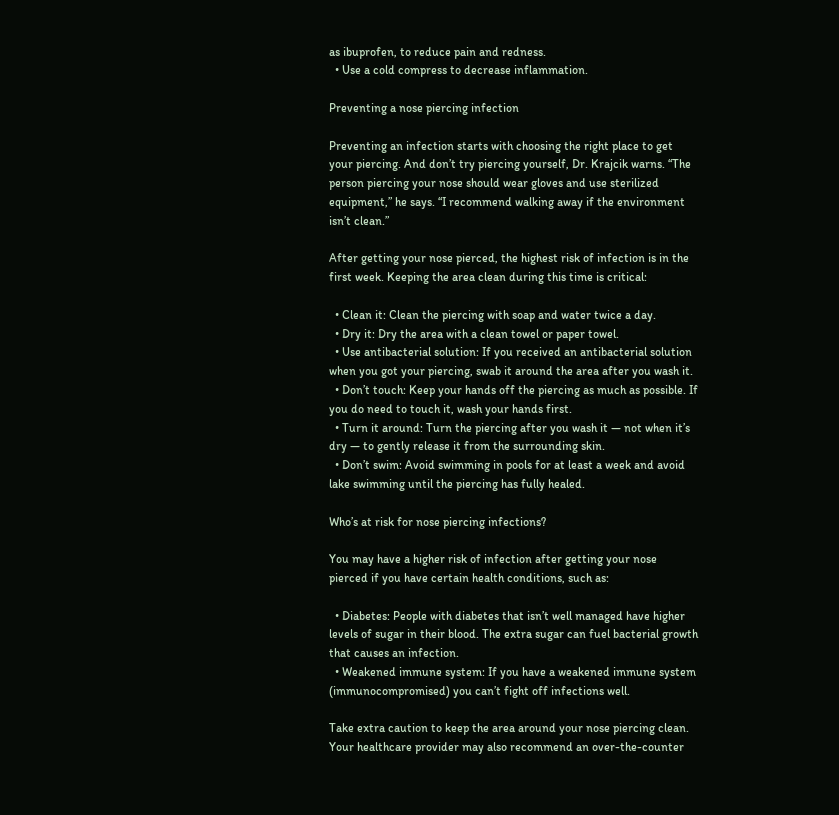as ibuprofen, to reduce pain and redness.
  • Use a cold compress to decrease inflammation.

Preventing a nose piercing infection

Preventing an infection starts with choosing the right place to get your piercing. And don’t try piercing yourself, Dr. Krajcik warns. “The person piercing your nose should wear gloves and use sterilized equipment,” he says. “I recommend walking away if the environment isn’t clean.”

After getting your nose pierced, the highest risk of infection is in the first week. Keeping the area clean during this time is critical:

  • Clean it: Clean the piercing with soap and water twice a day.
  • Dry it: Dry the area with a clean towel or paper towel.
  • Use antibacterial solution: If you received an antibacterial solution when you got your piercing, swab it around the area after you wash it.
  • Don’t touch: Keep your hands off the piercing as much as possible. If you do need to touch it, wash your hands first.
  • Turn it around: Turn the piercing after you wash it — not when it’s dry — to gently release it from the surrounding skin.
  • Don’t swim: Avoid swimming in pools for at least a week and avoid lake swimming until the piercing has fully healed.

Who’s at risk for nose piercing infections?

You may have a higher risk of infection after getting your nose pierced if you have certain health conditions, such as:

  • Diabetes: People with diabetes that isn’t well managed have higher levels of sugar in their blood. The extra sugar can fuel bacterial growth that causes an infection.
  • Weakened immune system: If you have a weakened immune system (immunocompromised) you can’t fight off infections well.

Take extra caution to keep the area around your nose piercing clean. Your healthcare provider may also recommend an over-the-counter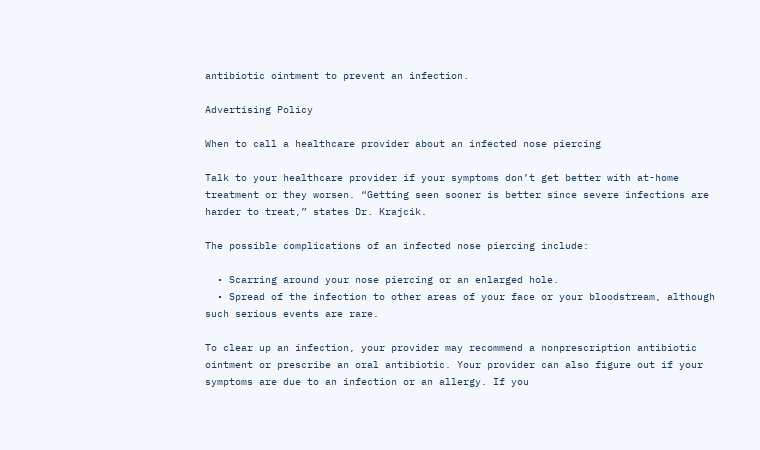antibiotic ointment to prevent an infection.

Advertising Policy

When to call a healthcare provider about an infected nose piercing

Talk to your healthcare provider if your symptoms don’t get better with at-home treatment or they worsen. “Getting seen sooner is better since severe infections are harder to treat,” states Dr. Krajcik.

The possible complications of an infected nose piercing include:

  • Scarring around your nose piercing or an enlarged hole.
  • Spread of the infection to other areas of your face or your bloodstream, although such serious events are rare.

To clear up an infection, your provider may recommend a nonprescription antibiotic ointment or prescribe an oral antibiotic. Your provider can also figure out if your symptoms are due to an infection or an allergy. If you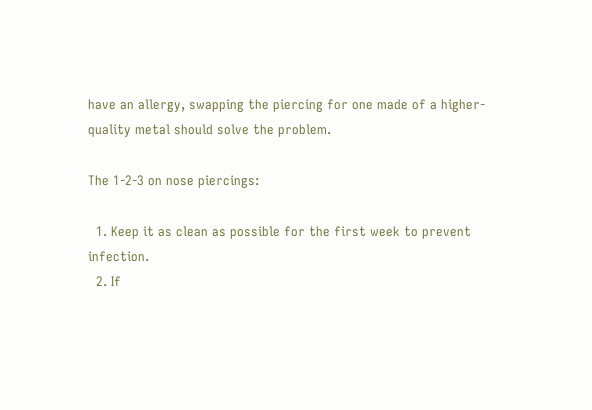have an allergy, swapping the piercing for one made of a higher-quality metal should solve the problem.

The 1-2-3 on nose piercings:

  1. Keep it as clean as possible for the first week to prevent infection.
  2. If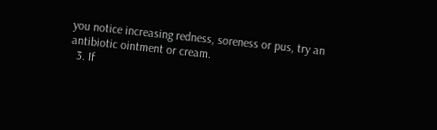you notice increasing redness, soreness or pus, try an antibiotic ointment or cream.
  3. If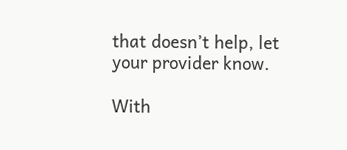that doesn’t help, let your provider know.

With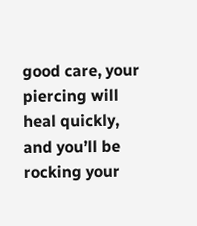good care, your piercing will heal quickly, and you’ll be rocking your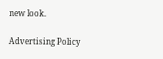new look.

Advertising Policy